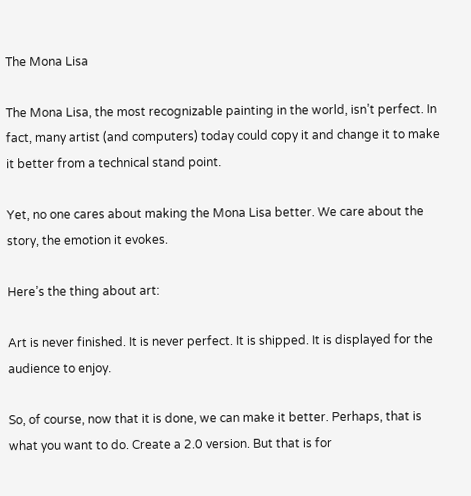The Mona Lisa

The Mona Lisa, the most recognizable painting in the world, isn’t perfect. In fact, many artist (and computers) today could copy it and change it to make it better from a technical stand point.

Yet, no one cares about making the Mona Lisa better. We care about the story, the emotion it evokes.

Here’s the thing about art:

Art is never finished. It is never perfect. It is shipped. It is displayed for the audience to enjoy.

So, of course, now that it is done, we can make it better. Perhaps, that is what you want to do. Create a 2.0 version. But that is for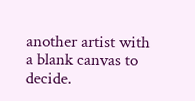another artist with a blank canvas to decide.